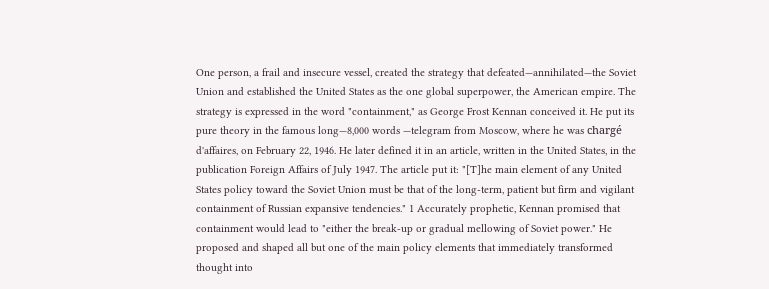One person, a frail and insecure vessel, created the strategy that defeated—annihilated—the Soviet Union and established the United States as the one global superpower, the American empire. The strategy is expressed in the word "containment," as George Frost Kennan conceived it. He put its pure theory in the famous long—8,000 words —telegram from Moscow, where he was chargé d'affaires, on February 22, 1946. He later defined it in an article, written in the United States, in the publication Foreign Affairs of July 1947. The article put it: "[T]he main element of any United States policy toward the Soviet Union must be that of the long-term, patient but firm and vigilant containment of Russian expansive tendencies." 1 Accurately prophetic, Kennan promised that containment would lead to "either the break-up or gradual mellowing of Soviet power." He proposed and shaped all but one of the main policy elements that immediately transformed thought into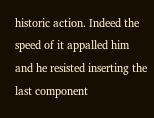historic action. Indeed the speed of it appalled him and he resisted inserting the last component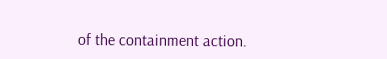of the containment action.